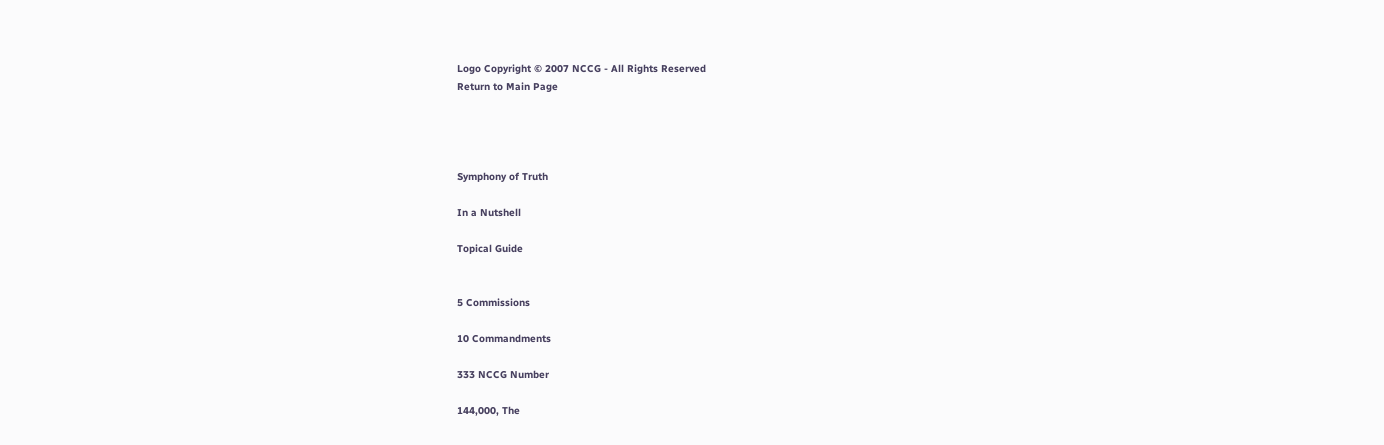Logo Copyright © 2007 NCCG - All Rights Reserved
Return to Main Page




Symphony of Truth

In a Nutshell

Topical Guide


5 Commissions

10 Commandments

333 NCCG Number

144,000, The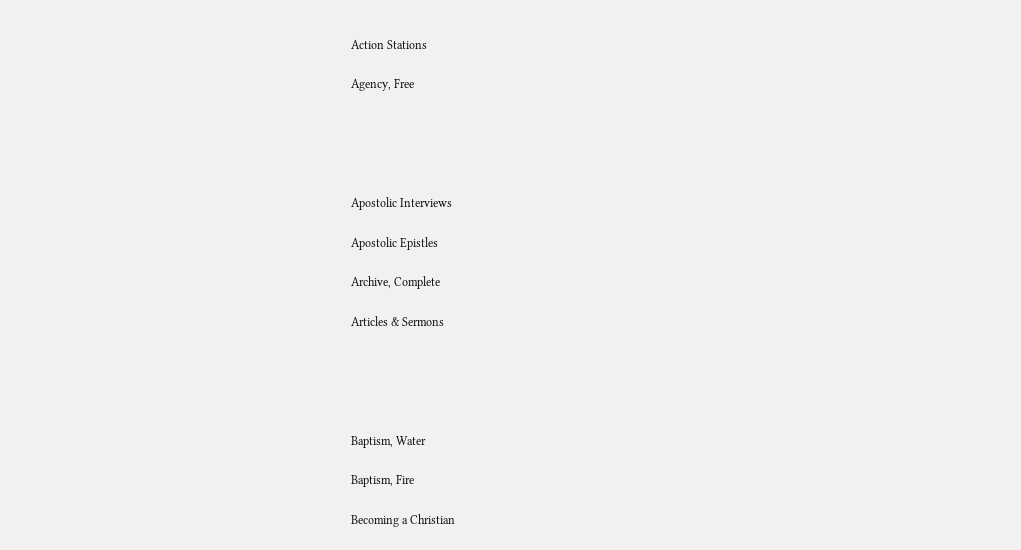Action Stations

Agency, Free





Apostolic Interviews

Apostolic Epistles

Archive, Complete

Articles & Sermons





Baptism, Water

Baptism, Fire

Becoming a Christian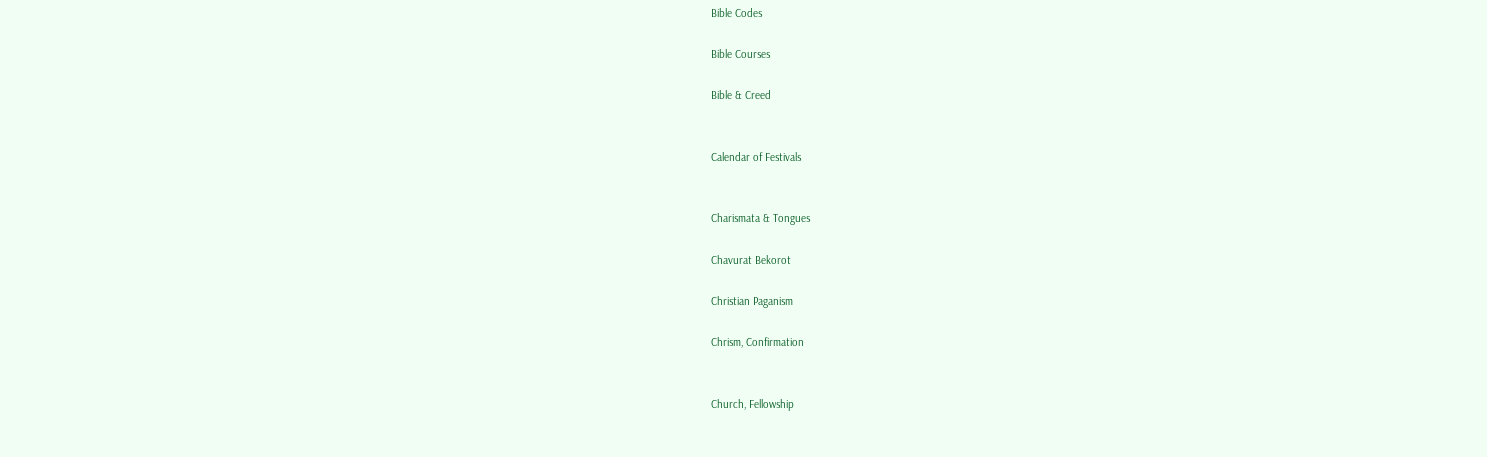Bible Codes

Bible Courses

Bible & Creed


Calendar of Festivals


Charismata & Tongues

Chavurat Bekorot

Christian Paganism

Chrism, Confirmation


Church, Fellowship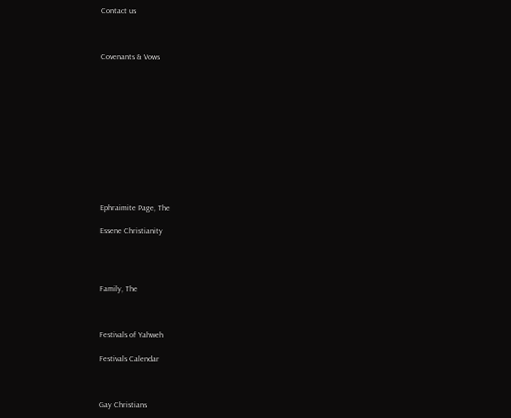Contact us



Covenants & Vows












Ephraimite Page, The

Essene Christianity




Family, The



Festivals of Yahweh

Festivals Calendar



Gay Christians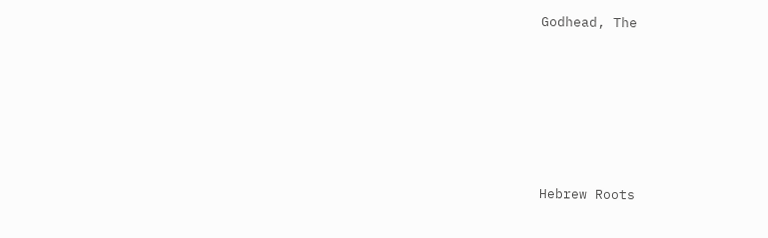Godhead, The






Hebrew Roots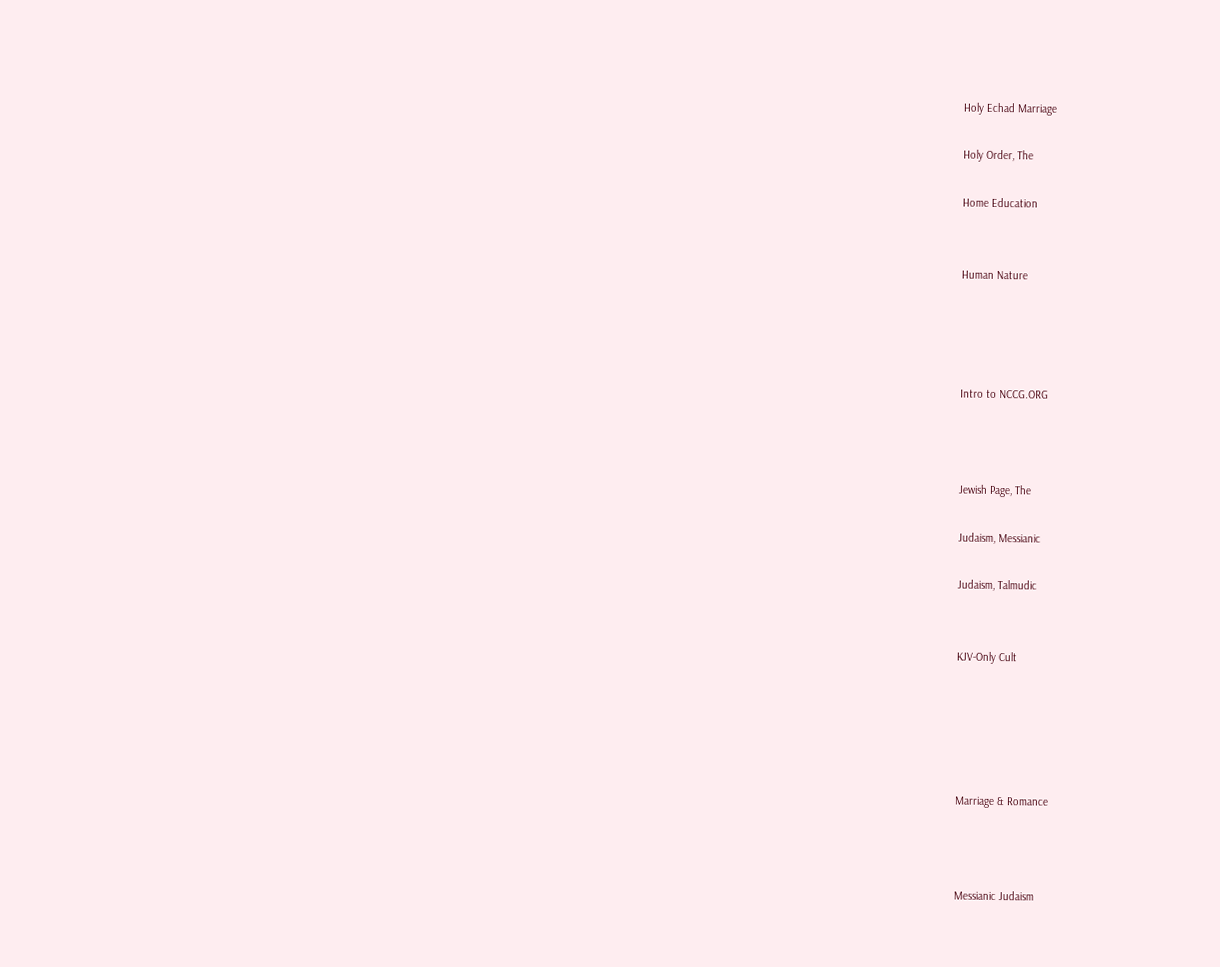Holy Echad Marriage

Holy Order, The

Home Education


Human Nature




Intro to NCCG.ORG



Jewish Page, The

Judaism, Messianic

Judaism, Talmudic


KJV-Only Cult





Marriage & Romance



Messianic Judaism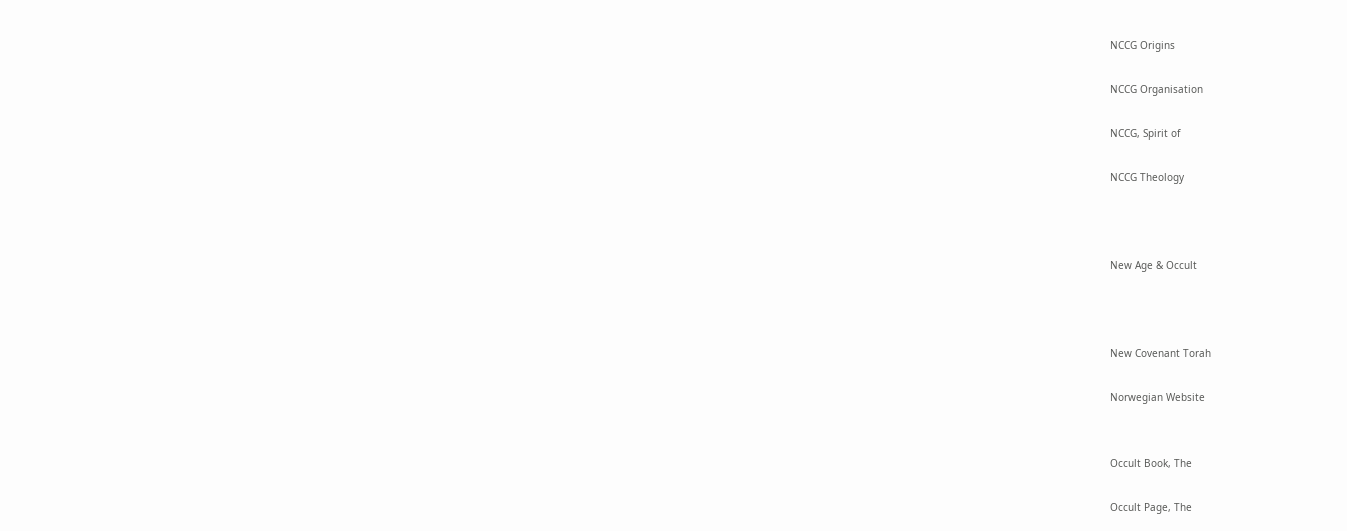NCCG Origins

NCCG Organisation

NCCG, Spirit of

NCCG Theology



New Age & Occult



New Covenant Torah

Norwegian Website


Occult Book, The

Occult Page, The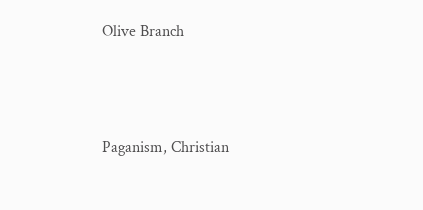Olive Branch



Paganism, Christian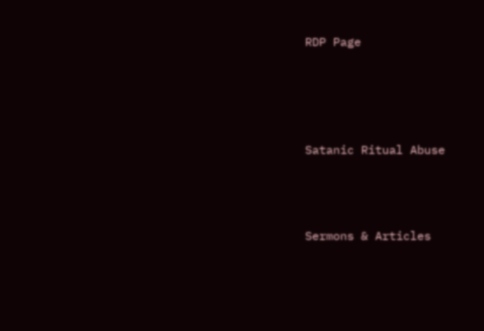RDP Page




Satanic Ritual Abuse



Sermons & Articles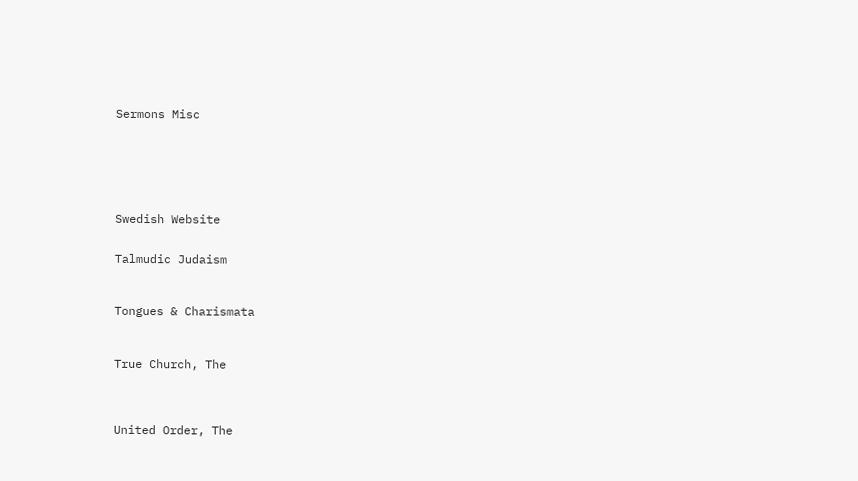Sermons Misc







Swedish Website


Talmudic Judaism



Tongues & Charismata



True Church, The




United Order, The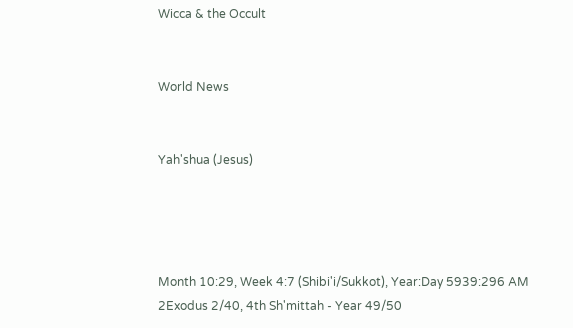Wicca & the Occult


World News


Yah'shua (Jesus)




Month 10:29, Week 4:7 (Shibi'i/Sukkot), Year:Day 5939:296 AM
2Exodus 2/40, 4th Sh'mittah - Year 49/50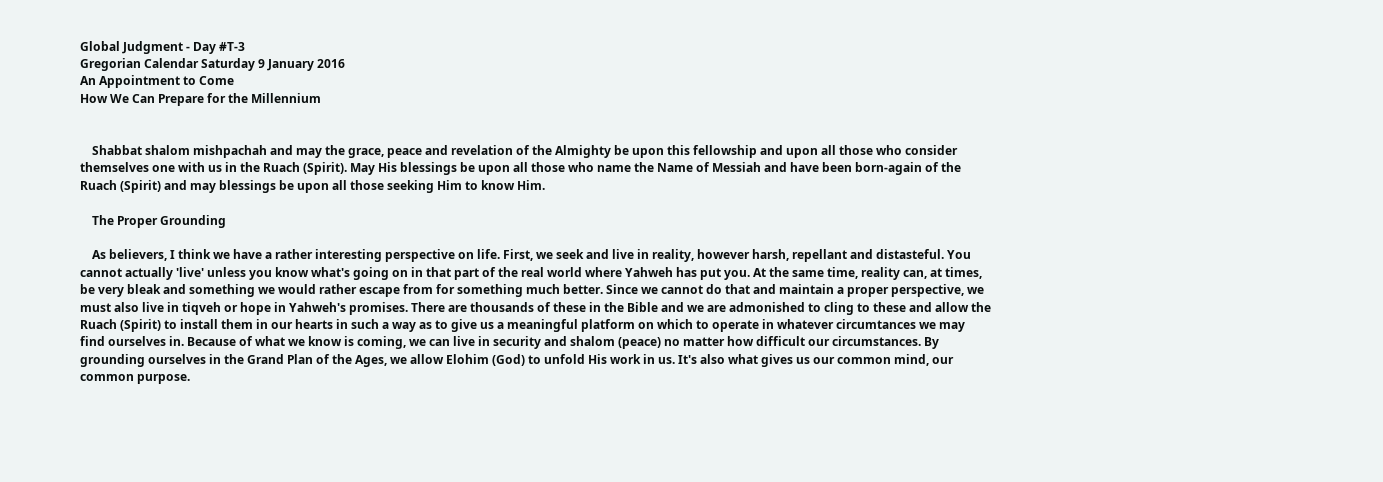Global Judgment - Day #T-3
Gregorian Calendar Saturday 9 January 2016
An Appointment to Come
How We Can Prepare for the Millennium


    Shabbat shalom mishpachah and may the grace, peace and revelation of the Almighty be upon this fellowship and upon all those who consider themselves one with us in the Ruach (Spirit). May His blessings be upon all those who name the Name of Messiah and have been born-again of the Ruach (Spirit) and may blessings be upon all those seeking Him to know Him.

    The Proper Grounding

    As believers, I think we have a rather interesting perspective on life. First, we seek and live in reality, however harsh, repellant and distasteful. You cannot actually 'live' unless you know what's going on in that part of the real world where Yahweh has put you. At the same time, reality can, at times, be very bleak and something we would rather escape from for something much better. Since we cannot do that and maintain a proper perspective, we must also live in tiqveh or hope in Yahweh's promises. There are thousands of these in the Bible and we are admonished to cling to these and allow the Ruach (Spirit) to install them in our hearts in such a way as to give us a meaningful platform on which to operate in whatever circumtances we may find ourselves in. Because of what we know is coming, we can live in security and shalom (peace) no matter how difficult our circumstances. By grounding ourselves in the Grand Plan of the Ages, we allow Elohim (God) to unfold His work in us. It's also what gives us our common mind, our common purpose.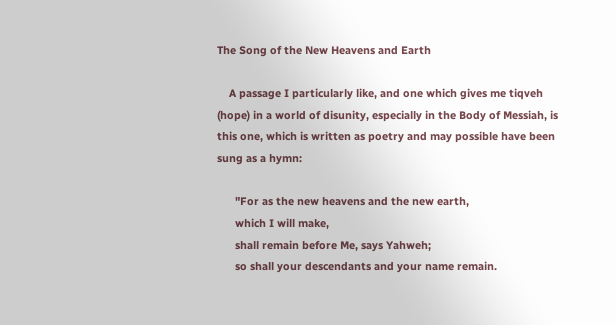The Song of the New Heavens and Earth

    A passage I particularly like, and one which gives me tiqveh (hope) in a world of disunity, especially in the Body of Messiah, is this one, which is written as poetry and may possible have been sung as a hymn:

      "For as the new heavens and the new earth,
      which I will make,
      shall remain before Me, says Yahweh;
      so shall your descendants and your name remain.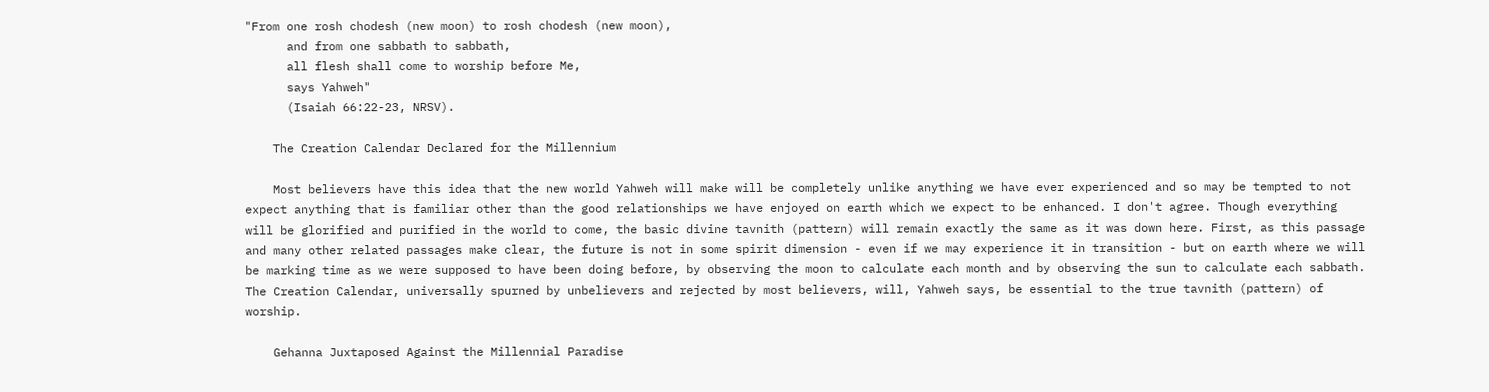"From one rosh chodesh (new moon) to rosh chodesh (new moon),
      and from one sabbath to sabbath,
      all flesh shall come to worship before Me,
      says Yahweh"
      (Isaiah 66:22-23, NRSV).

    The Creation Calendar Declared for the Millennium

    Most believers have this idea that the new world Yahweh will make will be completely unlike anything we have ever experienced and so may be tempted to not expect anything that is familiar other than the good relationships we have enjoyed on earth which we expect to be enhanced. I don't agree. Though everything will be glorified and purified in the world to come, the basic divine tavnith (pattern) will remain exactly the same as it was down here. First, as this passage and many other related passages make clear, the future is not in some spirit dimension - even if we may experience it in transition - but on earth where we will be marking time as we were supposed to have been doing before, by observing the moon to calculate each month and by observing the sun to calculate each sabbath. The Creation Calendar, universally spurned by unbelievers and rejected by most believers, will, Yahweh says, be essential to the true tavnith (pattern) of worship.

    Gehanna Juxtaposed Against the Millennial Paradise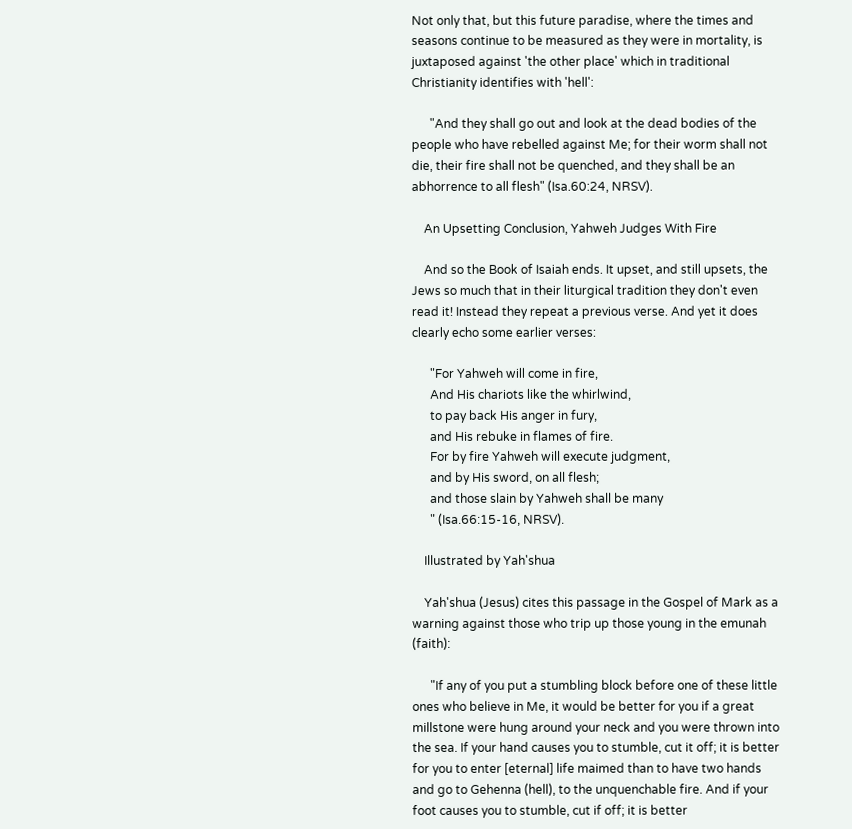Not only that, but this future paradise, where the times and seasons continue to be measured as they were in mortality, is juxtaposed against 'the other place' which in traditional Christianity identifies with 'hell':

      "And they shall go out and look at the dead bodies of the people who have rebelled against Me; for their worm shall not die, their fire shall not be quenched, and they shall be an abhorrence to all flesh" (Isa.60:24, NRSV).

    An Upsetting Conclusion, Yahweh Judges With Fire

    And so the Book of Isaiah ends. It upset, and still upsets, the Jews so much that in their liturgical tradition they don't even read it! Instead they repeat a previous verse. And yet it does clearly echo some earlier verses:

      "For Yahweh will come in fire,
      And His chariots like the whirlwind,
      to pay back His anger in fury,
      and His rebuke in flames of fire.
      For by fire Yahweh will execute judgment,
      and by His sword, on all flesh;
      and those slain by Yahweh shall be many
      " (Isa.66:15-16, NRSV).

    Illustrated by Yah'shua

    Yah'shua (Jesus) cites this passage in the Gospel of Mark as a warning against those who trip up those young in the emunah (faith):

      "If any of you put a stumbling block before one of these little ones who believe in Me, it would be better for you if a great millstone were hung around your neck and you were thrown into the sea. If your hand causes you to stumble, cut it off; it is better for you to enter [eternal] life maimed than to have two hands and go to Gehenna (hell), to the unquenchable fire. And if your foot causes you to stumble, cut if off; it is better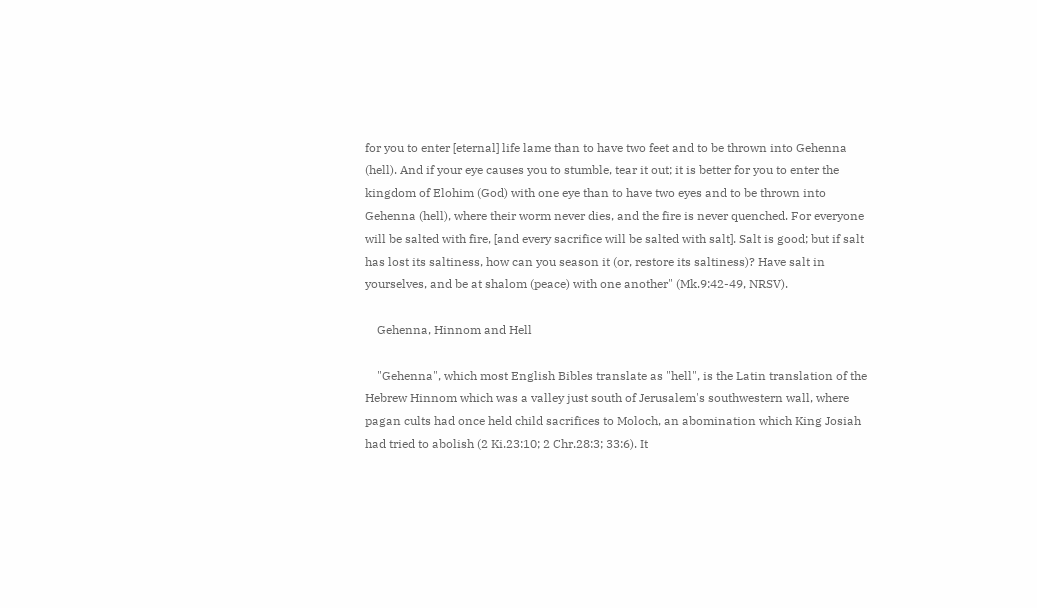for you to enter [eternal] life lame than to have two feet and to be thrown into Gehenna (hell). And if your eye causes you to stumble, tear it out; it is better for you to enter the kingdom of Elohim (God) with one eye than to have two eyes and to be thrown into Gehenna (hell), where their worm never dies, and the fire is never quenched. For everyone will be salted with fire, [and every sacrifice will be salted with salt]. Salt is good; but if salt has lost its saltiness, how can you season it (or, restore its saltiness)? Have salt in yourselves, and be at shalom (peace) with one another" (Mk.9:42-49, NRSV).

    Gehenna, Hinnom and Hell

    "Gehenna", which most English Bibles translate as "hell", is the Latin translation of the Hebrew Hinnom which was a valley just south of Jerusalem's southwestern wall, where pagan cults had once held child sacrifices to Moloch, an abomination which King Josiah had tried to abolish (2 Ki.23:10; 2 Chr.28:3; 33:6). It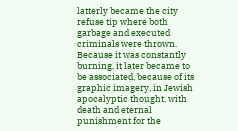latterly became the city refuse tip where both garbage and executed criminals were thrown. Because it was constantly burning, it later became to be associated, because of its graphic imagery, in Jewish apocalyptic thought, with death and eternal punishment for the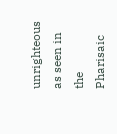unrighteous as seen in the Pharisaic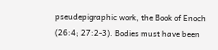pseudepigraphic work, the Book of Enoch (26:4; 27:2-3). Bodies must have been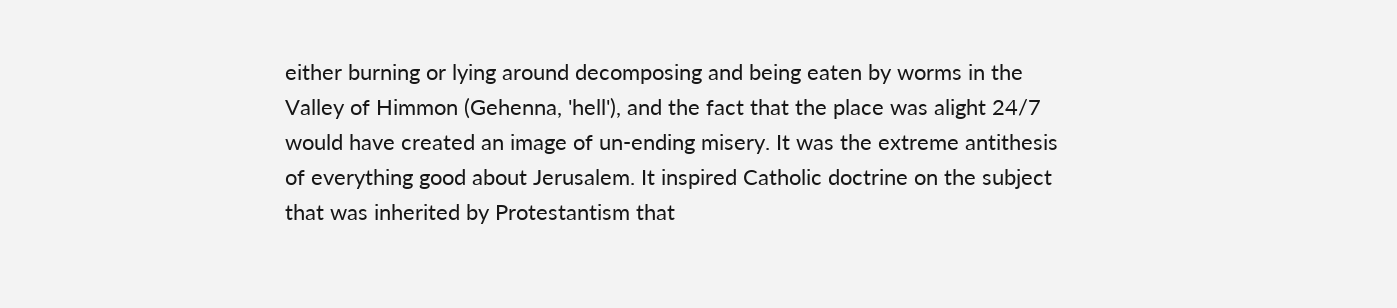either burning or lying around decomposing and being eaten by worms in the Valley of Himmon (Gehenna, 'hell'), and the fact that the place was alight 24/7 would have created an image of un-ending misery. It was the extreme antithesis of everything good about Jerusalem. It inspired Catholic doctrine on the subject that was inherited by Protestantism that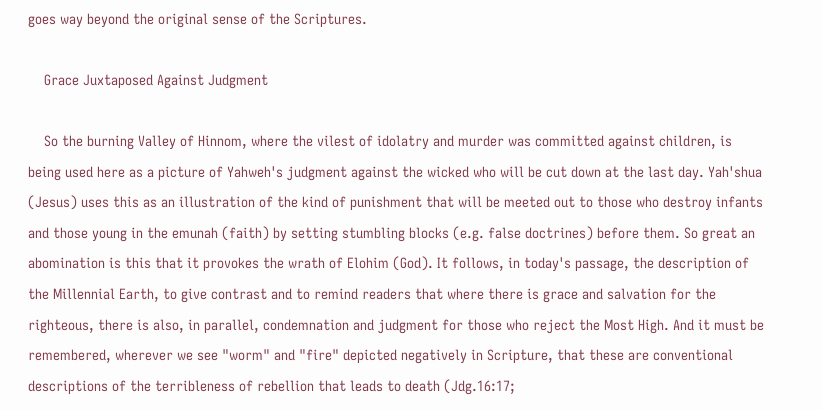goes way beyond the original sense of the Scriptures.

    Grace Juxtaposed Against Judgment

    So the burning Valley of Hinnom, where the vilest of idolatry and murder was committed against children, is being used here as a picture of Yahweh's judgment against the wicked who will be cut down at the last day. Yah'shua (Jesus) uses this as an illustration of the kind of punishment that will be meeted out to those who destroy infants and those young in the emunah (faith) by setting stumbling blocks (e.g. false doctrines) before them. So great an abomination is this that it provokes the wrath of Elohim (God). It follows, in today's passage, the description of the Millennial Earth, to give contrast and to remind readers that where there is grace and salvation for the righteous, there is also, in parallel, condemnation and judgment for those who reject the Most High. And it must be remembered, wherever we see "worm" and "fire" depicted negatively in Scripture, that these are conventional descriptions of the terribleness of rebellion that leads to death (Jdg.16:17;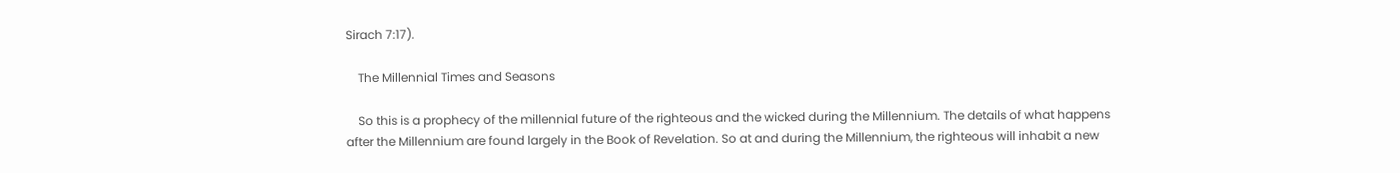Sirach 7:17).

    The Millennial Times and Seasons

    So this is a prophecy of the millennial future of the righteous and the wicked during the Millennium. The details of what happens after the Millennium are found largely in the Book of Revelation. So at and during the Millennium, the righteous will inhabit a new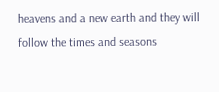heavens and a new earth and they will follow the times and seasons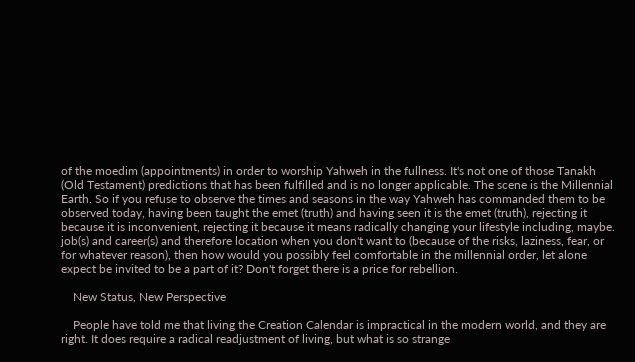of the moedim (appointments) in order to worship Yahweh in the fullness. It's not one of those Tanakh (Old Testament) predictions that has been fulfilled and is no longer applicable. The scene is the Millennial Earth. So if you refuse to observe the times and seasons in the way Yahweh has commanded them to be observed today, having been taught the emet (truth) and having seen it is the emet (truth), rejecting it because it is inconvenient, rejecting it because it means radically changing your lifestyle including, maybe. job(s) and career(s) and therefore location when you don't want to (because of the risks, laziness, fear, or for whatever reason), then how would you possibly feel comfortable in the millennial order, let alone expect be invited to be a part of it? Don't forget there is a price for rebellion.

    New Status, New Perspective

    People have told me that living the Creation Calendar is impractical in the modern world, and they are right. It does require a radical readjustment of living, but what is so strange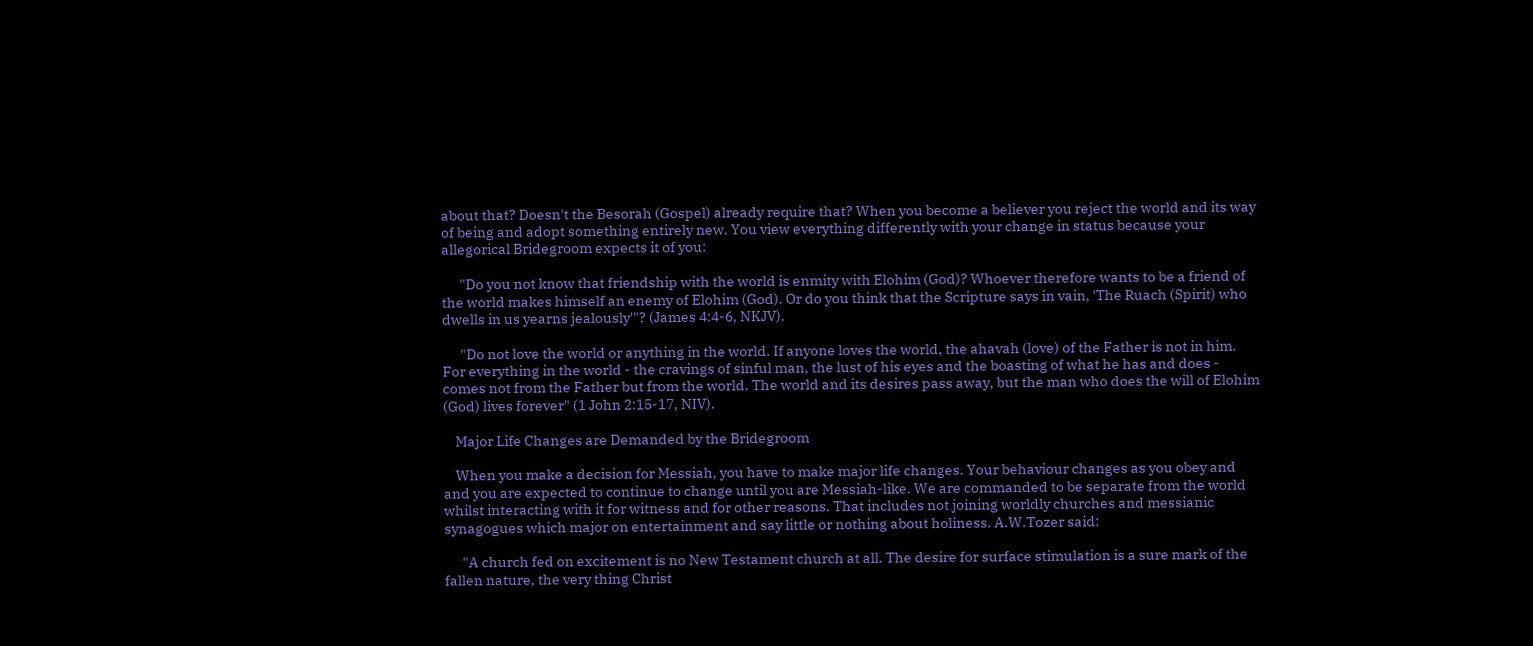about that? Doesn't the Besorah (Gospel) already require that? When you become a believer you reject the world and its way of being and adopt something entirely new. You view everything differently with your change in status because your allegorical Bridegroom expects it of you:

      "Do you not know that friendship with the world is enmity with Elohim (God)? Whoever therefore wants to be a friend of the world makes himself an enemy of Elohim (God). Or do you think that the Scripture says in vain, 'The Ruach (Spirit) who dwells in us yearns jealously'"? (James 4:4-6, NKJV).

      "Do not love the world or anything in the world. If anyone loves the world, the ahavah (love) of the Father is not in him. For everything in the world - the cravings of sinful man, the lust of his eyes and the boasting of what he has and does - comes not from the Father but from the world. The world and its desires pass away, but the man who does the will of Elohim (God) lives forever" (1 John 2:15-17, NIV).

    Major Life Changes are Demanded by the Bridegroom

    When you make a decision for Messiah, you have to make major life changes. Your behaviour changes as you obey and and you are expected to continue to change until you are Messiah-like. We are commanded to be separate from the world whilst interacting with it for witness and for other reasons. That includes not joining worldly churches and messianic synagogues which major on entertainment and say little or nothing about holiness. A.W.Tozer said:

      "A church fed on excitement is no New Testament church at all. The desire for surface stimulation is a sure mark of the fallen nature, the very thing Christ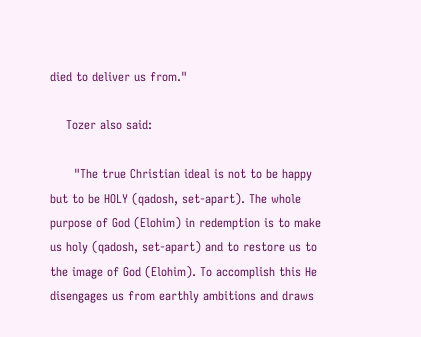died to deliver us from."

    Tozer also said:

      "The true Christian ideal is not to be happy but to be HOLY (qadosh, set-apart). The whole purpose of God (Elohim) in redemption is to make us holy (qadosh, set-apart) and to restore us to the image of God (Elohim). To accomplish this He disengages us from earthly ambitions and draws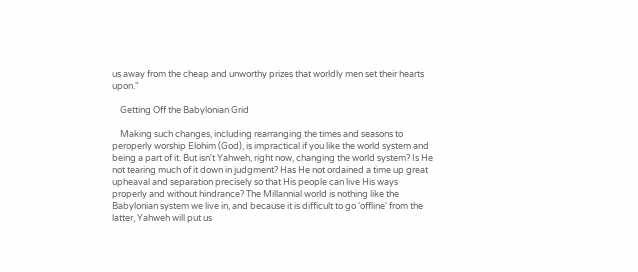us away from the cheap and unworthy prizes that worldly men set their hearts upon."

    Getting Off the Babylonian Grid

    Making such changes, including rearranging the times and seasons to peroperly worship Elohim (God), is impractical if you like the world system and being a part of it. But isn't Yahweh, right now, changing the world system? Is He not tearing much of it down in judgment? Has He not ordained a time up great upheaval and separation precisely so that His people can live His ways properly and without hindrance? The Millannial world is nothing like the Babylonian system we live in, and because it is difficult to go 'offline' from the latter, Yahweh will put us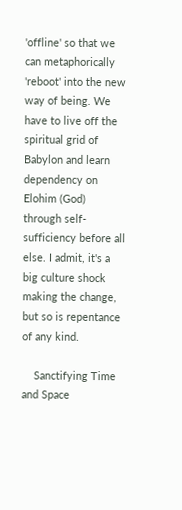'offline' so that we can metaphorically 'reboot' into the new way of being. We have to live off the spiritual grid of Babylon and learn dependency on Elohim (God) through self-sufficiency before all else. I admit, it's a big culture shock making the change, but so is repentance of any kind.

    Sanctifying Time and Space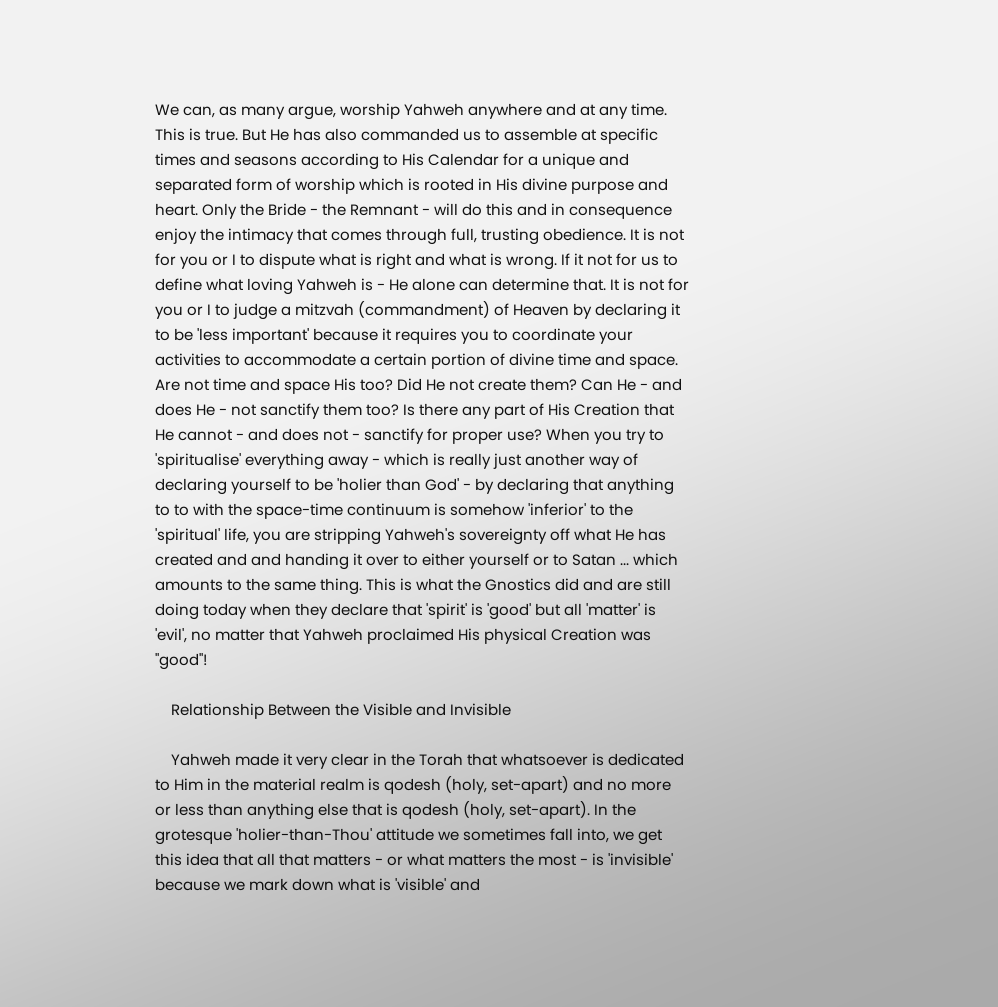We can, as many argue, worship Yahweh anywhere and at any time. This is true. But He has also commanded us to assemble at specific times and seasons according to His Calendar for a unique and separated form of worship which is rooted in His divine purpose and heart. Only the Bride - the Remnant - will do this and in consequence enjoy the intimacy that comes through full, trusting obedience. It is not for you or I to dispute what is right and what is wrong. If it not for us to define what loving Yahweh is - He alone can determine that. It is not for you or I to judge a mitzvah (commandment) of Heaven by declaring it to be 'less important' because it requires you to coordinate your activities to accommodate a certain portion of divine time and space. Are not time and space His too? Did He not create them? Can He - and does He - not sanctify them too? Is there any part of His Creation that He cannot - and does not - sanctify for proper use? When you try to 'spiritualise' everything away - which is really just another way of declaring yourself to be 'holier than God' - by declaring that anything to to with the space-time continuum is somehow 'inferior' to the 'spiritual' life, you are stripping Yahweh's sovereignty off what He has created and and handing it over to either yourself or to Satan ... which amounts to the same thing. This is what the Gnostics did and are still doing today when they declare that 'spirit' is 'good' but all 'matter' is 'evil', no matter that Yahweh proclaimed His physical Creation was "good"!

    Relationship Between the Visible and Invisible

    Yahweh made it very clear in the Torah that whatsoever is dedicated to Him in the material realm is qodesh (holy, set-apart) and no more or less than anything else that is qodesh (holy, set-apart). In the grotesque 'holier-than-Thou' attitude we sometimes fall into, we get this idea that all that matters - or what matters the most - is 'invisible' because we mark down what is 'visible' and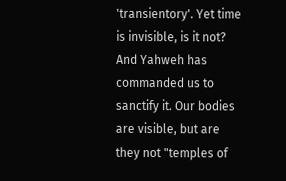'transientory'. Yet time is invisible, is it not? And Yahweh has commanded us to sanctify it. Our bodies are visible, but are they not "temples of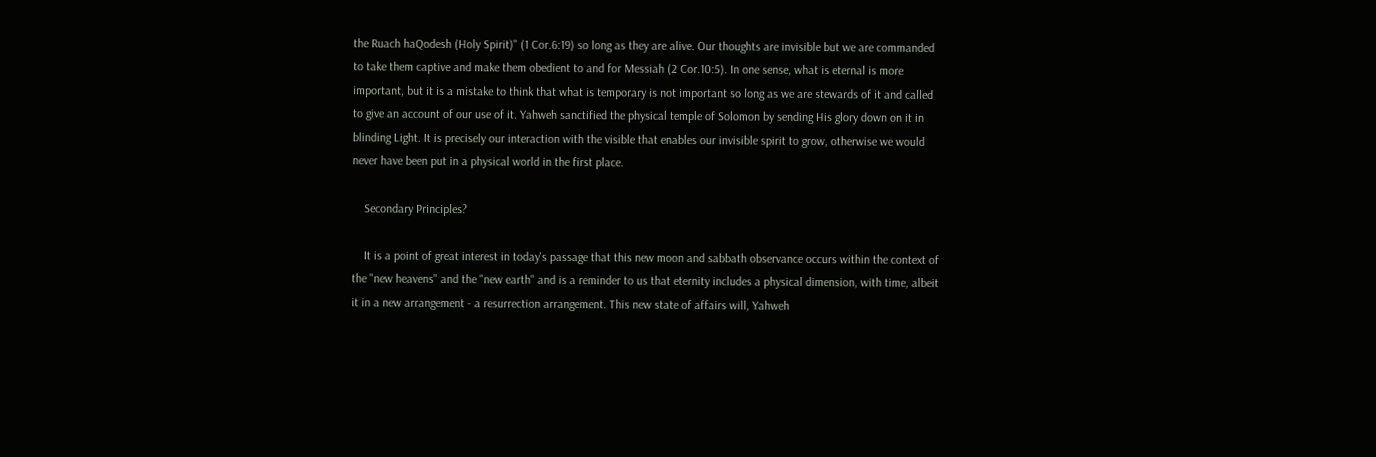the Ruach haQodesh (Holy Spirit)" (1 Cor.6:19) so long as they are alive. Our thoughts are invisible but we are commanded to take them captive and make them obedient to and for Messiah (2 Cor.10:5). In one sense, what is eternal is more important, but it is a mistake to think that what is temporary is not important so long as we are stewards of it and called to give an account of our use of it. Yahweh sanctified the physical temple of Solomon by sending His glory down on it in blinding Light. It is precisely our interaction with the visible that enables our invisible spirit to grow, otherwise we would never have been put in a physical world in the first place.

    Secondary Principles?

    It is a point of great interest in today's passage that this new moon and sabbath observance occurs within the context of the "new heavens" and the "new earth" and is a reminder to us that eternity includes a physical dimension, with time, albeit it in a new arrangement - a resurrection arrangement. This new state of affairs will, Yahweh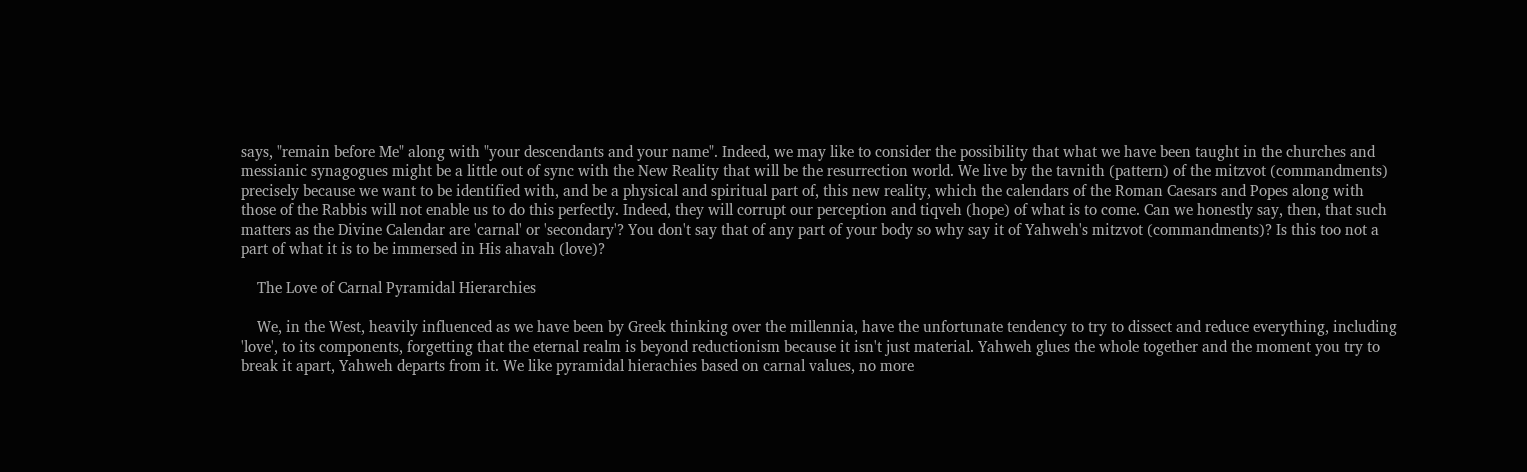says, "remain before Me" along with "your descendants and your name". Indeed, we may like to consider the possibility that what we have been taught in the churches and messianic synagogues might be a little out of sync with the New Reality that will be the resurrection world. We live by the tavnith (pattern) of the mitzvot (commandments) precisely because we want to be identified with, and be a physical and spiritual part of, this new reality, which the calendars of the Roman Caesars and Popes along with those of the Rabbis will not enable us to do this perfectly. Indeed, they will corrupt our perception and tiqveh (hope) of what is to come. Can we honestly say, then, that such matters as the Divine Calendar are 'carnal' or 'secondary'? You don't say that of any part of your body so why say it of Yahweh's mitzvot (commandments)? Is this too not a part of what it is to be immersed in His ahavah (love)?

    The Love of Carnal Pyramidal Hierarchies

    We, in the West, heavily influenced as we have been by Greek thinking over the millennia, have the unfortunate tendency to try to dissect and reduce everything, including 'love', to its components, forgetting that the eternal realm is beyond reductionism because it isn't just material. Yahweh glues the whole together and the moment you try to break it apart, Yahweh departs from it. We like pyramidal hierachies based on carnal values, no more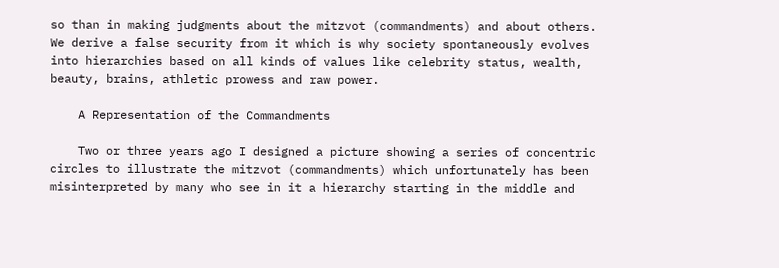so than in making judgments about the mitzvot (commandments) and about others. We derive a false security from it which is why society spontaneously evolves into hierarchies based on all kinds of values like celebrity status, wealth, beauty, brains, athletic prowess and raw power.

    A Representation of the Commandments

    Two or three years ago I designed a picture showing a series of concentric circles to illustrate the mitzvot (commandments) which unfortunately has been misinterpreted by many who see in it a hierarchy starting in the middle and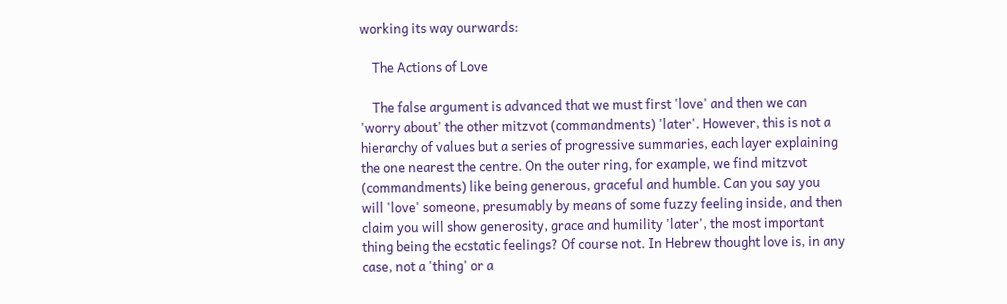working its way ourwards:

    The Actions of Love

    The false argument is advanced that we must first 'love' and then we can 'worry about' the other mitzvot (commandments) 'later'. However, this is not a hierarchy of values but a series of progressive summaries, each layer explaining the one nearest the centre. On the outer ring, for example, we find mitzvot (commandments) like being generous, graceful and humble. Can you say you will 'love' someone, presumably by means of some fuzzy feeling inside, and then claim you will show generosity, grace and humility 'later', the most important thing being the ecstatic feelings? Of course not. In Hebrew thought love is, in any case, not a 'thing' or a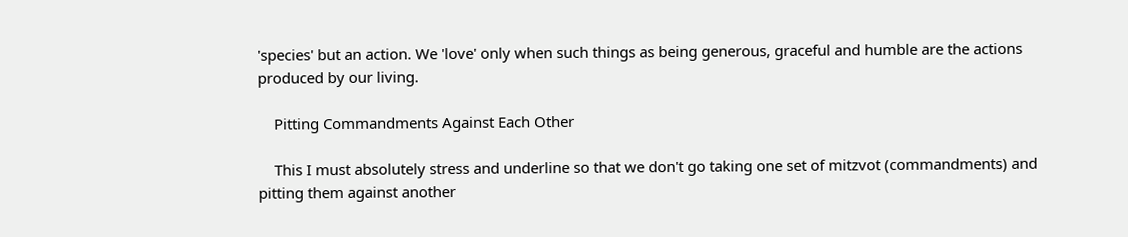'species' but an action. We 'love' only when such things as being generous, graceful and humble are the actions produced by our living.

    Pitting Commandments Against Each Other

    This I must absolutely stress and underline so that we don't go taking one set of mitzvot (commandments) and pitting them against another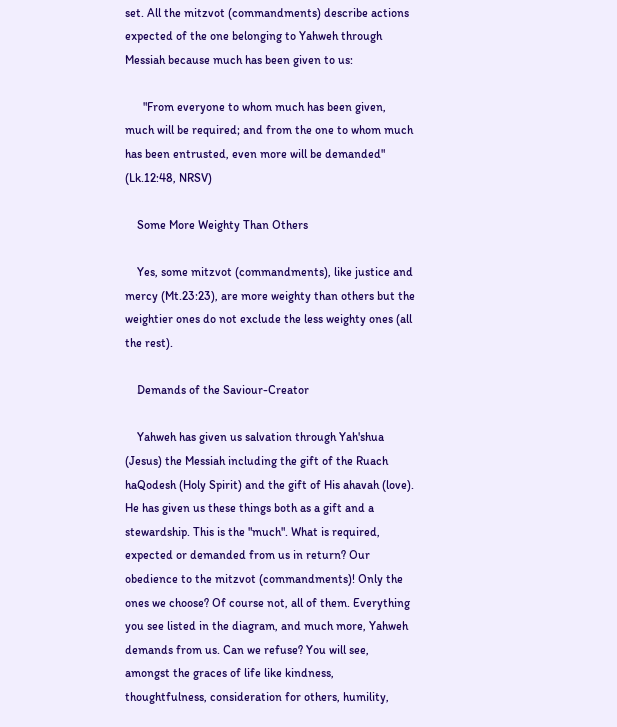set. All the mitzvot (commandments) describe actions expected of the one belonging to Yahweh through Messiah because much has been given to us:

      "From everyone to whom much has been given, much will be required; and from the one to whom much has been entrusted, even more will be demanded" (Lk.12:48, NRSV)

    Some More Weighty Than Others

    Yes, some mitzvot (commandments), like justice and mercy (Mt.23:23), are more weighty than others but the weightier ones do not exclude the less weighty ones (all the rest).

    Demands of the Saviour-Creator

    Yahweh has given us salvation through Yah'shua (Jesus) the Messiah including the gift of the Ruach haQodesh (Holy Spirit) and the gift of His ahavah (love). He has given us these things both as a gift and a stewardship. This is the "much". What is required, expected or demanded from us in return? Our obedience to the mitzvot (commandments)! Only the ones we choose? Of course not, all of them. Everything you see listed in the diagram, and much more, Yahweh demands from us. Can we refuse? You will see, amongst the graces of life like kindness, thoughtfulness, consideration for others, humility,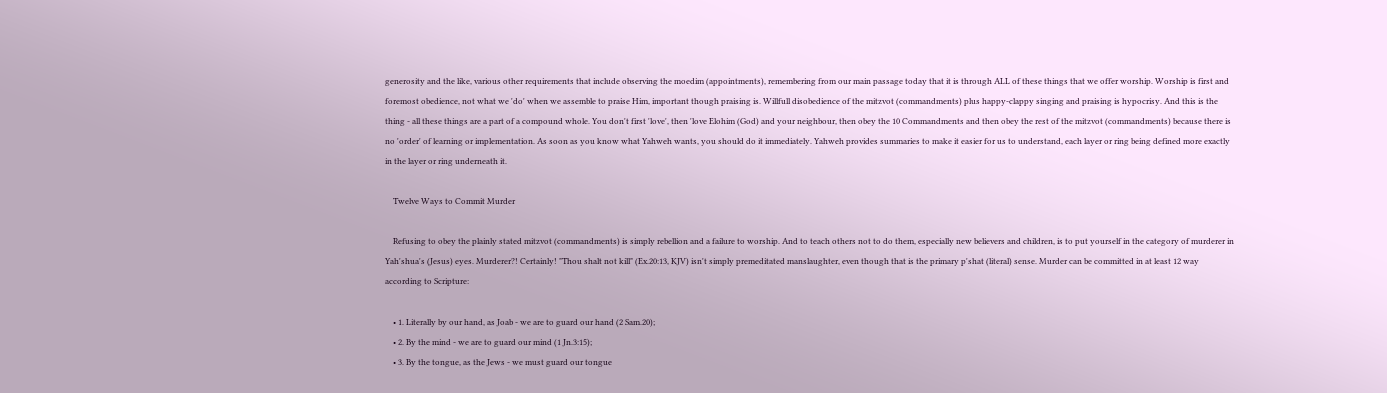generosity and the like, various other requirements that include observing the moedim (appointments), remembering from our main passage today that it is through ALL of these things that we offer worship. Worship is first and foremost obedience, not what we 'do' when we assemble to praise Him, important though praising is. Willfull disobedience of the mitzvot (commandments) plus happy-clappy singing and praising is hypocrisy. And this is the thing - all these things are a part of a compound whole. You don't first 'love', then 'love Elohim (God) and your neighbour, then obey the 10 Commandments and then obey the rest of the mitzvot (commandments) because there is no 'order' of learning or implementation. As soon as you know what Yahweh wants, you should do it immediately. Yahweh provides summaries to make it easier for us to understand, each layer or ring being defined more exactly in the layer or ring underneath it.

    Twelve Ways to Commit Murder

    Refusing to obey the plainly stated mitzvot (commandments) is simply rebellion and a failure to worship. And to teach others not to do them, especially new believers and children, is to put yourself in the category of murderer in Yah'shua's (Jesus) eyes. Murderer?! Certainly! "Thou shalt not kill" (Ex.20:13, KJV) isn't simply premeditated manslaughter, even though that is the primary p'shat (literal) sense. Murder can be committed in at least 12 way according to Scripture:

    • 1. Literally by our hand, as Joab - we are to guard our hand (2 Sam.20);
    • 2. By the mind - we are to guard our mind (1 Jn.3:15);
    • 3. By the tongue, as the Jews - we must guard our tongue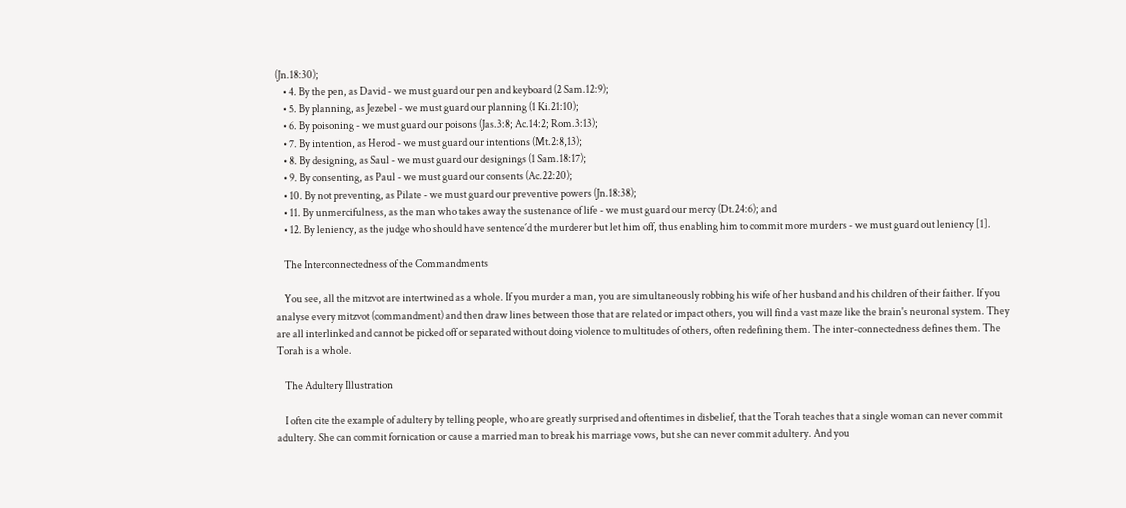(Jn.18:30);
    • 4. By the pen, as David - we must guard our pen and keyboard (2 Sam.12:9);
    • 5. By planning, as Jezebel - we must guard our planning (1 Ki.21:10);
    • 6. By poisoning - we must guard our poisons (Jas.3:8; Ac.14:2; Rom.3:13);
    • 7. By intention, as Herod - we must guard our intentions (Mt.2:8,13);
    • 8. By designing, as Saul - we must guard our designings (1 Sam.18:17);
    • 9. By consenting, as Paul - we must guard our consents (Ac.22:20);
    • 10. By not preventing, as Pilate - we must guard our preventive powers (Jn.18:38);
    • 11. By unmercifulness, as the man who takes away the sustenance of life - we must guard our mercy (Dt.24:6); and
    • 12. By leniency, as the judge who should have sentence´d the murderer but let him off, thus enabling him to commit more murders - we must guard out leniency [1].

    The Interconnectedness of the Commandments

    You see, all the mitzvot are intertwined as a whole. If you murder a man, you are simultaneously robbing his wife of her husband and his children of their faither. If you analyse every mitzvot (commandment) and then draw lines between those that are related or impact others, you will find a vast maze like the brain's neuronal system. They are all interlinked and cannot be picked off or separated without doing violence to multitudes of others, often redefining them. The inter-connectedness defines them. The Torah is a whole.

    The Adultery Illustration

    I often cite the example of adultery by telling people, who are greatly surprised and oftentimes in disbelief, that the Torah teaches that a single woman can never commit adultery. She can commit fornication or cause a married man to break his marriage vows, but she can never commit adultery. And you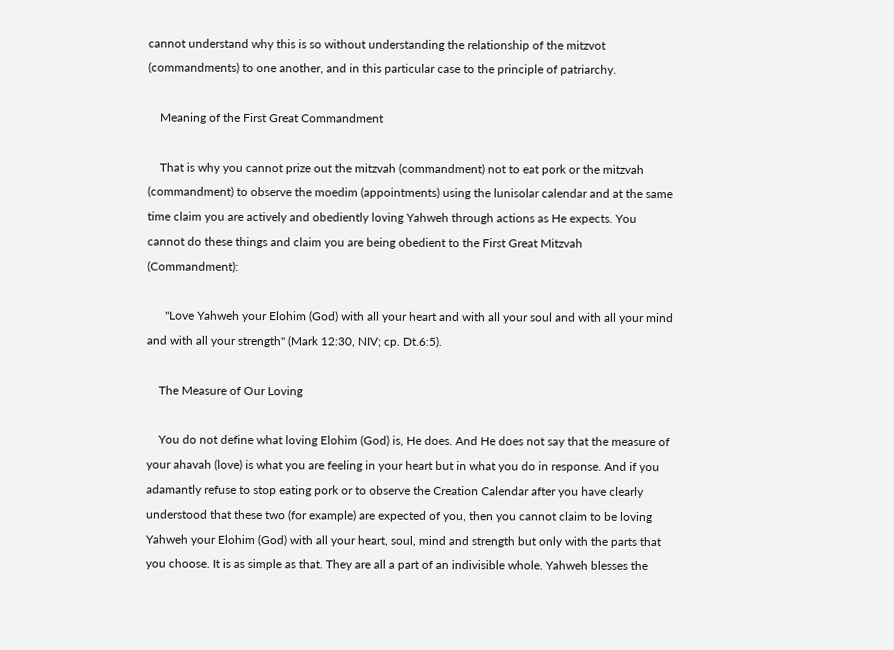cannot understand why this is so without understanding the relationship of the mitzvot (commandments) to one another, and in this particular case to the principle of patriarchy.

    Meaning of the First Great Commandment

    That is why you cannot prize out the mitzvah (commandment) not to eat pork or the mitzvah (commandment) to observe the moedim (appointments) using the lunisolar calendar and at the same time claim you are actively and obediently loving Yahweh through actions as He expects. You cannot do these things and claim you are being obedient to the First Great Mitzvah (Commandment):

      "Love Yahweh your Elohim (God) with all your heart and with all your soul and with all your mind and with all your strength" (Mark 12:30, NIV; cp. Dt.6:5).

    The Measure of Our Loving

    You do not define what loving Elohim (God) is, He does. And He does not say that the measure of your ahavah (love) is what you are feeling in your heart but in what you do in response. And if you adamantly refuse to stop eating pork or to observe the Creation Calendar after you have clearly understood that these two (for example) are expected of you, then you cannot claim to be loving Yahweh your Elohim (God) with all your heart, soul, mind and strength but only with the parts that you choose. It is as simple as that. They are all a part of an indivisible whole. Yahweh blesses the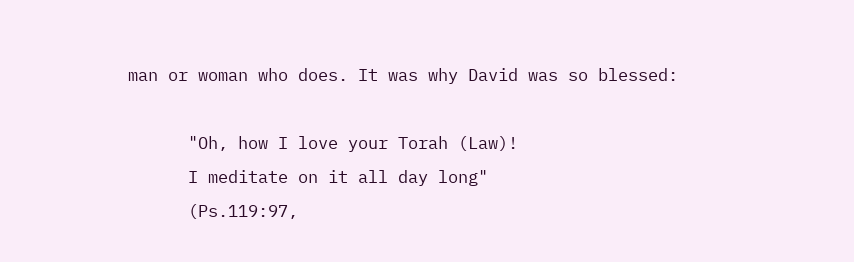man or woman who does. It was why David was so blessed:

      "Oh, how I love your Torah (Law)!
      I meditate on it all day long"
      (Ps.119:97,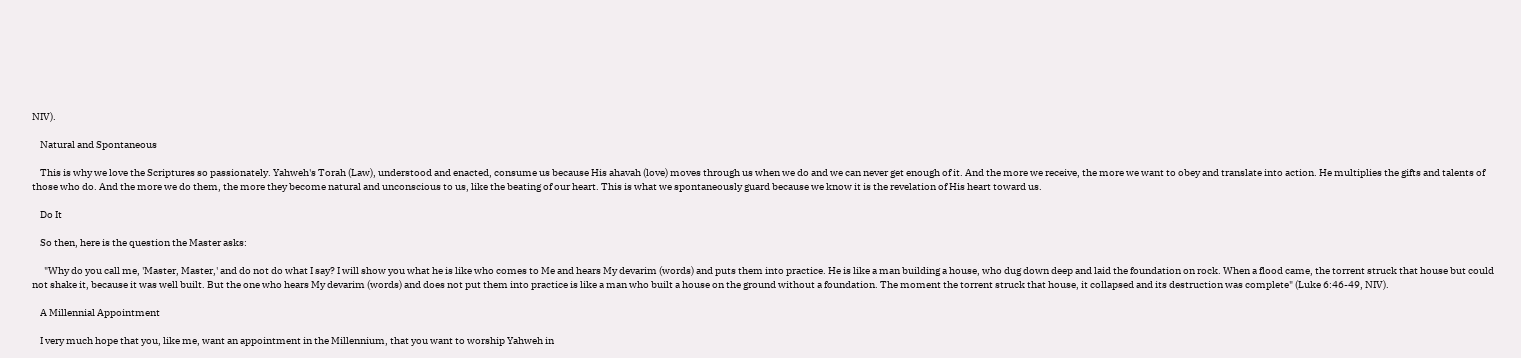NIV).

    Natural and Spontaneous

    This is why we love the Scriptures so passionately. Yahweh's Torah (Law), understood and enacted, consume us because His ahavah (love) moves through us when we do and we can never get enough of it. And the more we receive, the more we want to obey and translate into action. He multiplies the gifts and talents of those who do. And the more we do them, the more they become natural and unconscious to us, like the beating of our heart. This is what we spontaneously guard because we know it is the revelation of His heart toward us.

    Do It

    So then, here is the question the Master asks:

      "Why do you call me, 'Master, Master,' and do not do what I say? I will show you what he is like who comes to Me and hears My devarim (words) and puts them into practice. He is like a man building a house, who dug down deep and laid the foundation on rock. When a flood came, the torrent struck that house but could not shake it, because it was well built. But the one who hears My devarim (words) and does not put them into practice is like a man who built a house on the ground without a foundation. The moment the torrent struck that house, it collapsed and its destruction was complete" (Luke 6:46-49, NIV).

    A Millennial Appointment

    I very much hope that you, like me, want an appointment in the Millennium, that you want to worship Yahweh in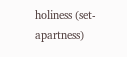holiness (set-apartness)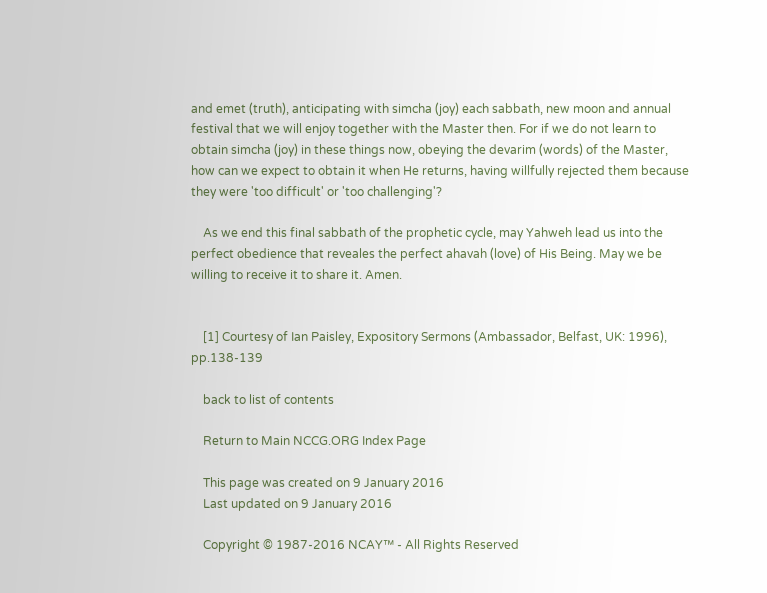and emet (truth), anticipating with simcha (joy) each sabbath, new moon and annual festival that we will enjoy together with the Master then. For if we do not learn to obtain simcha (joy) in these things now, obeying the devarim (words) of the Master, how can we expect to obtain it when He returns, having willfully rejected them because they were 'too difficult' or 'too challenging'?

    As we end this final sabbath of the prophetic cycle, may Yahweh lead us into the perfect obedience that reveales the perfect ahavah (love) of His Being. May we be willing to receive it to share it. Amen.


    [1] Courtesy of Ian Paisley, Expository Sermons (Ambassador, Belfast, UK: 1996), pp.138-139

    back to list of contents

    Return to Main NCCG.ORG Index Page

    This page was created on 9 January 2016
    Last updated on 9 January 2016

    Copyright © 1987-2016 NCAY™ - All Rights Reserved